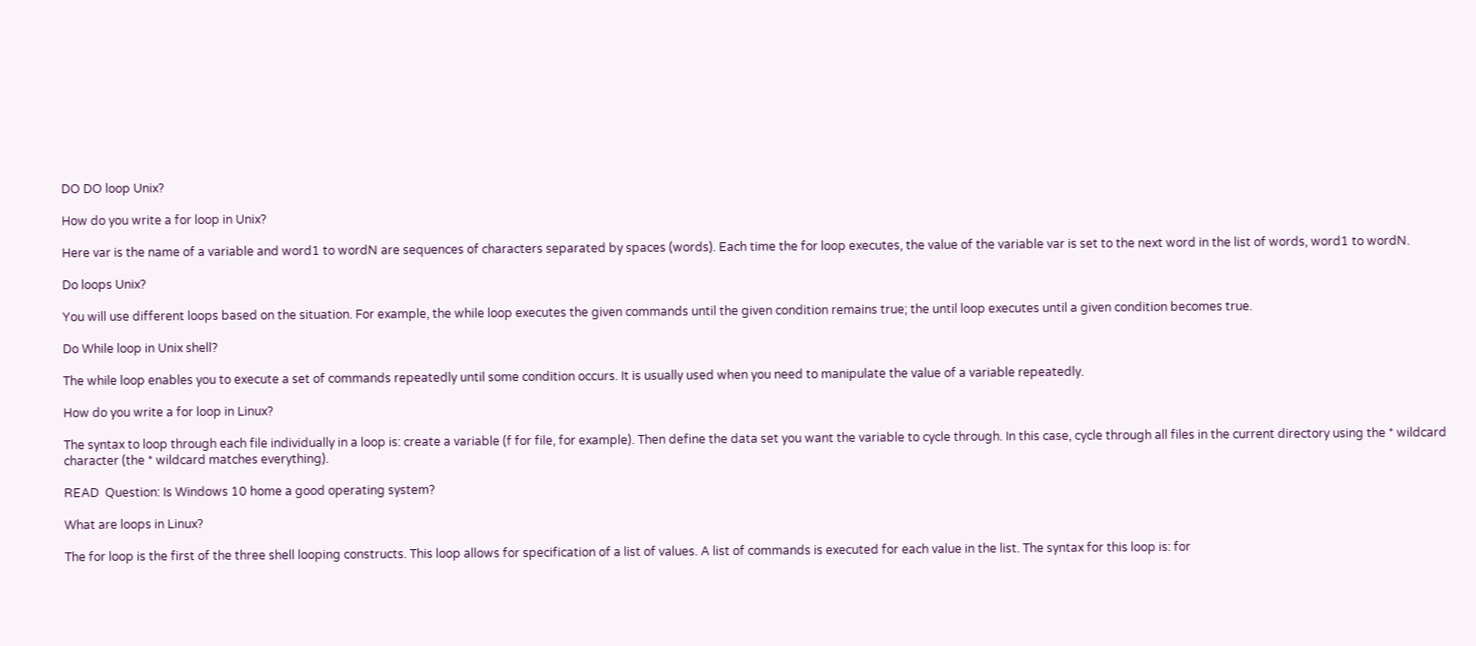DO DO loop Unix?

How do you write a for loop in Unix?

Here var is the name of a variable and word1 to wordN are sequences of characters separated by spaces (words). Each time the for loop executes, the value of the variable var is set to the next word in the list of words, word1 to wordN.

Do loops Unix?

You will use different loops based on the situation. For example, the while loop executes the given commands until the given condition remains true; the until loop executes until a given condition becomes true.

Do While loop in Unix shell?

The while loop enables you to execute a set of commands repeatedly until some condition occurs. It is usually used when you need to manipulate the value of a variable repeatedly.

How do you write a for loop in Linux?

The syntax to loop through each file individually in a loop is: create a variable (f for file, for example). Then define the data set you want the variable to cycle through. In this case, cycle through all files in the current directory using the * wildcard character (the * wildcard matches everything).

READ  Question: Is Windows 10 home a good operating system?

What are loops in Linux?

The for loop is the first of the three shell looping constructs. This loop allows for specification of a list of values. A list of commands is executed for each value in the list. The syntax for this loop is: for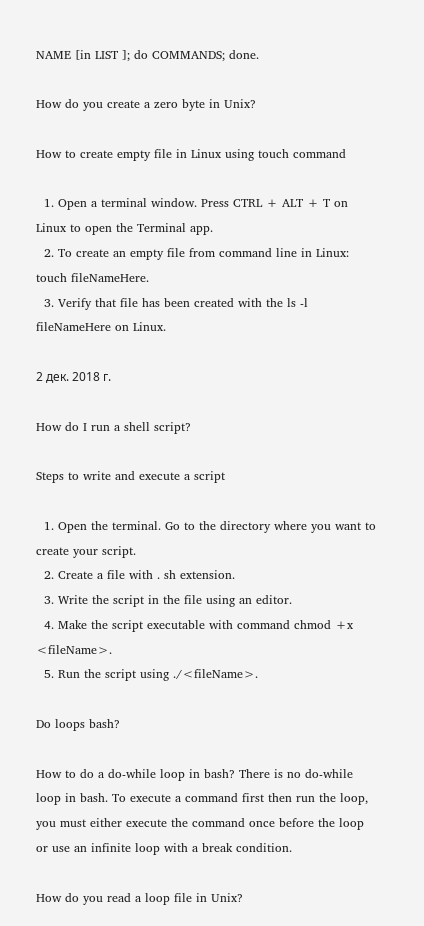NAME [in LIST ]; do COMMANDS; done.

How do you create a zero byte in Unix?

How to create empty file in Linux using touch command

  1. Open a terminal window. Press CTRL + ALT + T on Linux to open the Terminal app.
  2. To create an empty file from command line in Linux: touch fileNameHere.
  3. Verify that file has been created with the ls -l fileNameHere on Linux.

2 дек. 2018 г.

How do I run a shell script?

Steps to write and execute a script

  1. Open the terminal. Go to the directory where you want to create your script.
  2. Create a file with . sh extension.
  3. Write the script in the file using an editor.
  4. Make the script executable with command chmod +x <fileName>.
  5. Run the script using ./<fileName>.

Do loops bash?

How to do a do-while loop in bash? There is no do-while loop in bash. To execute a command first then run the loop, you must either execute the command once before the loop or use an infinite loop with a break condition.

How do you read a loop file in Unix?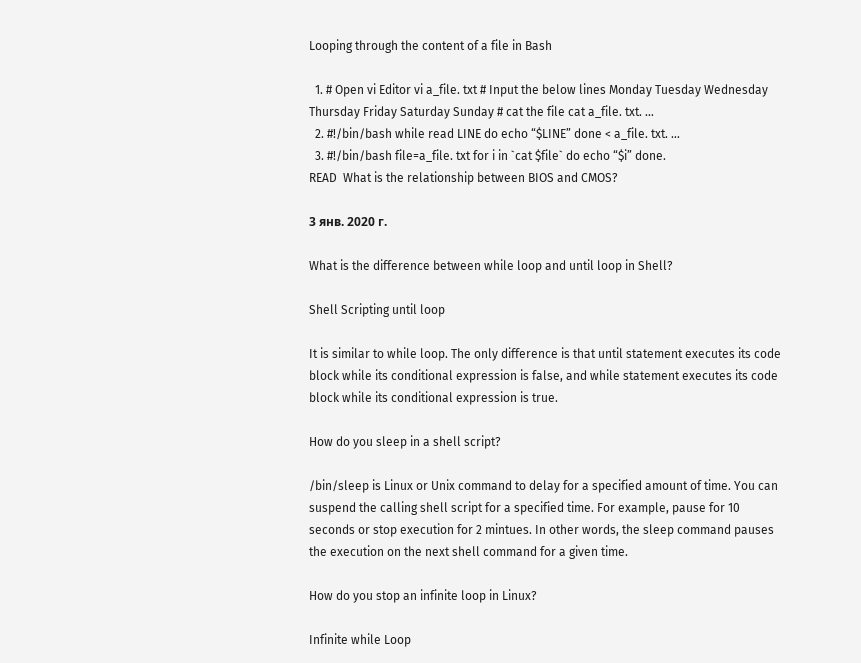Looping through the content of a file in Bash

  1. # Open vi Editor vi a_file. txt # Input the below lines Monday Tuesday Wednesday Thursday Friday Saturday Sunday # cat the file cat a_file. txt. …
  2. #!/bin/bash while read LINE do echo “$LINE” done < a_file. txt. …
  3. #!/bin/bash file=a_file. txt for i in `cat $file` do echo “$i” done.
READ  What is the relationship between BIOS and CMOS?

3 янв. 2020 г.

What is the difference between while loop and until loop in Shell?

Shell Scripting until loop

It is similar to while loop. The only difference is that until statement executes its code block while its conditional expression is false, and while statement executes its code block while its conditional expression is true.

How do you sleep in a shell script?

/bin/sleep is Linux or Unix command to delay for a specified amount of time. You can suspend the calling shell script for a specified time. For example, pause for 10 seconds or stop execution for 2 mintues. In other words, the sleep command pauses the execution on the next shell command for a given time.

How do you stop an infinite loop in Linux?

Infinite while Loop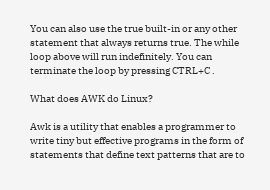You can also use the true built-in or any other statement that always returns true. The while loop above will run indefinitely. You can terminate the loop by pressing CTRL+C .

What does AWK do Linux?

Awk is a utility that enables a programmer to write tiny but effective programs in the form of statements that define text patterns that are to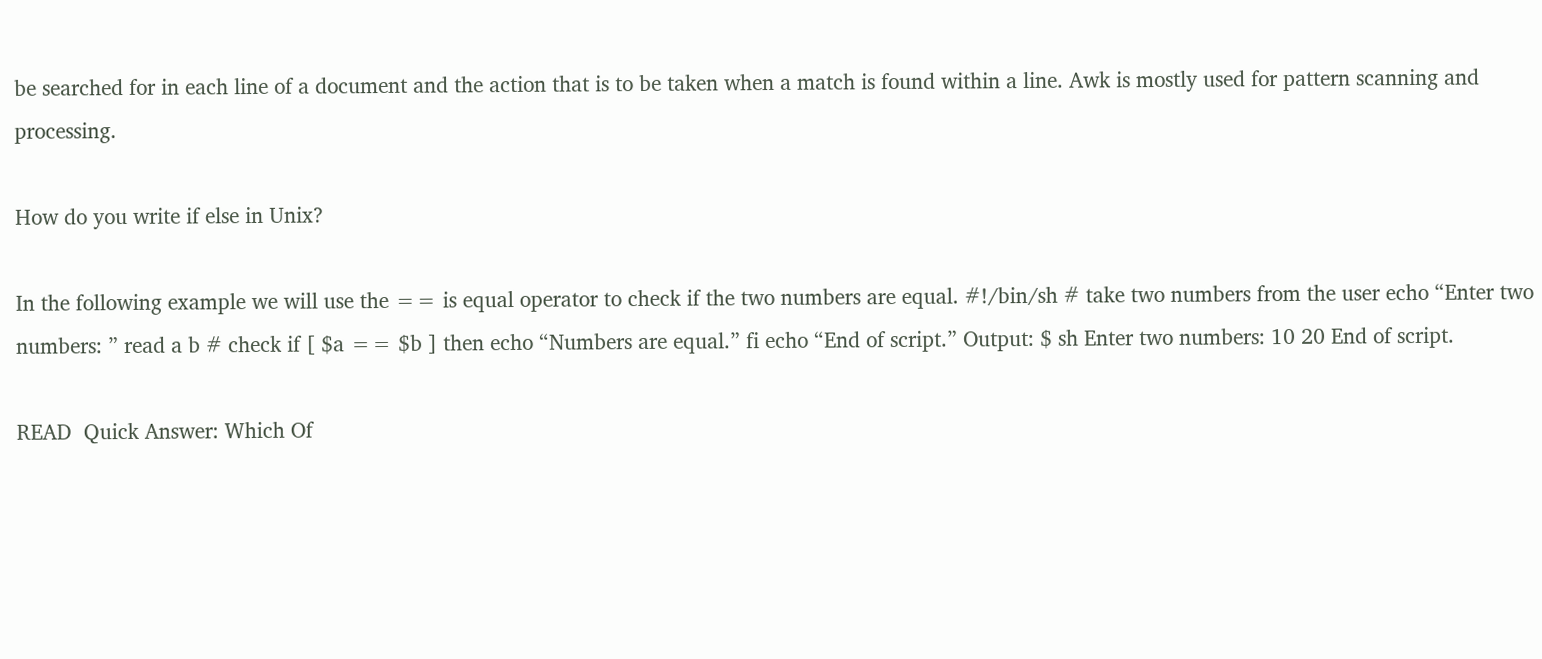be searched for in each line of a document and the action that is to be taken when a match is found within a line. Awk is mostly used for pattern scanning and processing.

How do you write if else in Unix?

In the following example we will use the == is equal operator to check if the two numbers are equal. #!/bin/sh # take two numbers from the user echo “Enter two numbers: ” read a b # check if [ $a == $b ] then echo “Numbers are equal.” fi echo “End of script.” Output: $ sh Enter two numbers: 10 20 End of script.

READ  Quick Answer: Which Of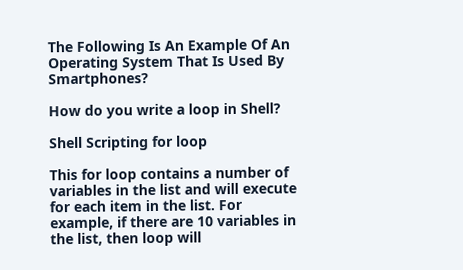The Following Is An Example Of An Operating System That Is Used By Smartphones?

How do you write a loop in Shell?

Shell Scripting for loop

This for loop contains a number of variables in the list and will execute for each item in the list. For example, if there are 10 variables in the list, then loop will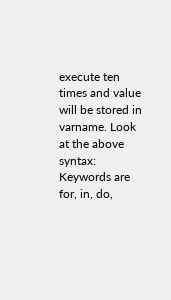execute ten times and value will be stored in varname. Look at the above syntax: Keywords are for, in, do,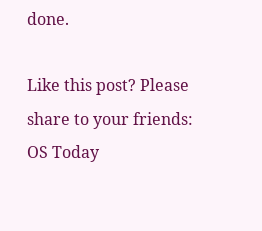done.

Like this post? Please share to your friends:
OS Today